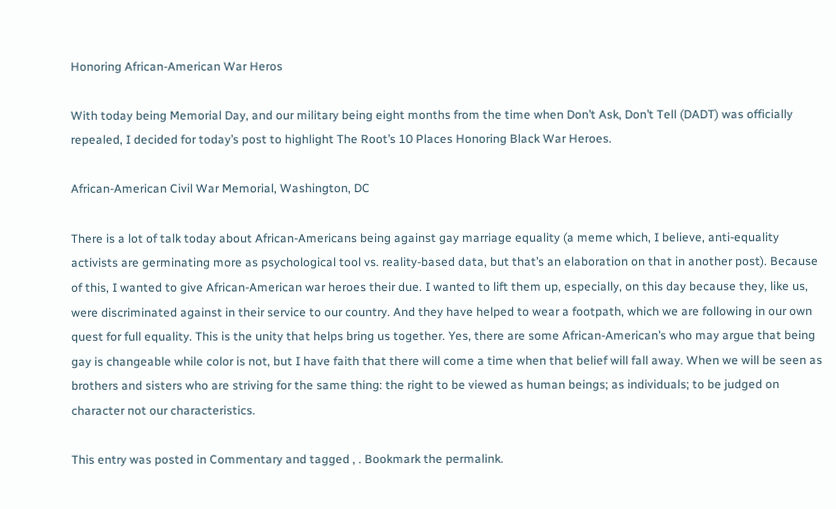Honoring African-American War Heros

With today being Memorial Day, and our military being eight months from the time when Don’t Ask, Don’t Tell (DADT) was officially repealed, I decided for today’s post to highlight The Root’s 10 Places Honoring Black War Heroes.

African-American Civil War Memorial, Washington, DC

There is a lot of talk today about African-Americans being against gay marriage equality (a meme which, I believe, anti-equality activists are germinating more as psychological tool vs. reality-based data, but that’s an elaboration on that in another post). Because of this, I wanted to give African-American war heroes their due. I wanted to lift them up, especially, on this day because they, like us, were discriminated against in their service to our country. And they have helped to wear a footpath, which we are following in our own quest for full equality. This is the unity that helps bring us together. Yes, there are some African-American’s who may argue that being gay is changeable while color is not, but I have faith that there will come a time when that belief will fall away. When we will be seen as brothers and sisters who are striving for the same thing: the right to be viewed as human beings; as individuals; to be judged on character not our characteristics.

This entry was posted in Commentary and tagged , . Bookmark the permalink.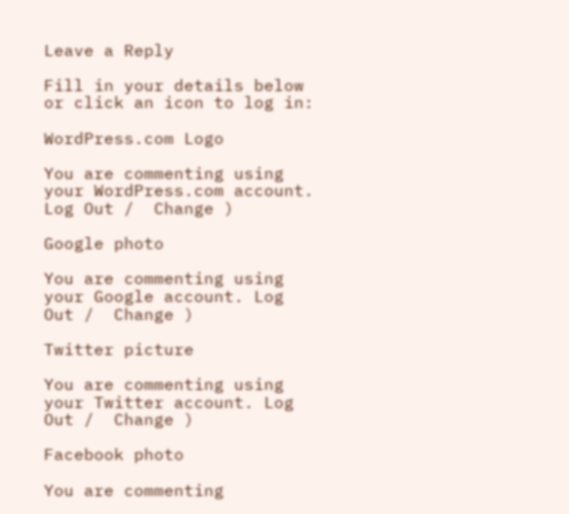Leave a Reply

Fill in your details below or click an icon to log in:

WordPress.com Logo

You are commenting using your WordPress.com account. Log Out /  Change )

Google photo

You are commenting using your Google account. Log Out /  Change )

Twitter picture

You are commenting using your Twitter account. Log Out /  Change )

Facebook photo

You are commenting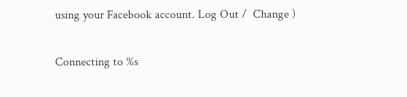using your Facebook account. Log Out /  Change )

Connecting to %s